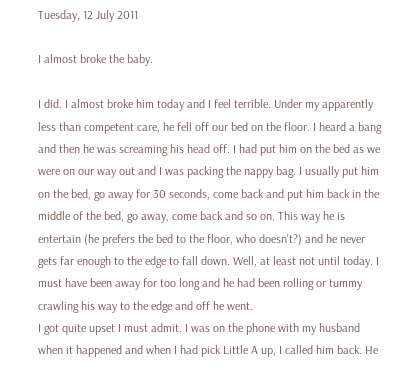Tuesday, 12 July 2011

I almost broke the baby.

I did. I almost broke him today and I feel terrible. Under my apparently less than competent care, he fell off our bed on the floor. I heard a bang and then he was screaming his head off. I had put him on the bed as we were on our way out and I was packing the nappy bag. I usually put him on the bed, go away for 30 seconds, come back and put him back in the middle of the bed, go away, come back and so on. This way he is entertain (he prefers the bed to the floor, who doesn't?) and he never gets far enough to the edge to fall down. Well, at least not until today. I must have been away for too long and he had been rolling or tummy crawling his way to the edge and off he went.
I got quite upset I must admit. I was on the phone with my husband when it happened and when I had pick Little A up, I called him back. He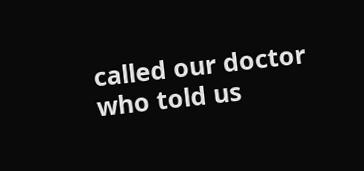called our doctor who told us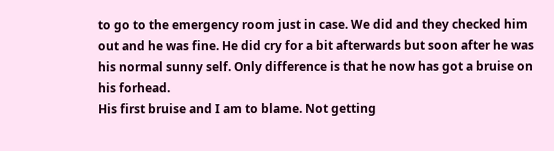to go to the emergency room just in case. We did and they checked him out and he was fine. He did cry for a bit afterwards but soon after he was his normal sunny self. Only difference is that he now has got a bruise on his forhead.
His first bruise and I am to blame. Not getting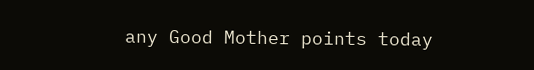any Good Mother points today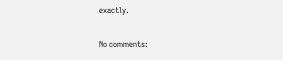exactly.

No comments: